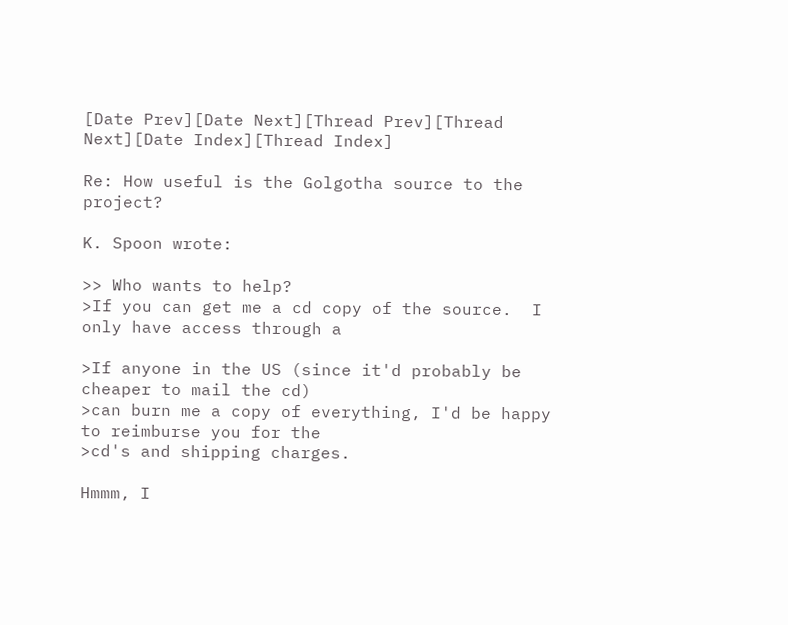[Date Prev][Date Next][Thread Prev][Thread Next][Date Index][Thread Index]

Re: How useful is the Golgotha source to the project?

K. Spoon wrote:

>> Who wants to help?
>If you can get me a cd copy of the source.  I only have access through a

>If anyone in the US (since it'd probably be cheaper to mail the cd)
>can burn me a copy of everything, I'd be happy to reimburse you for the
>cd's and shipping charges.

Hmmm, I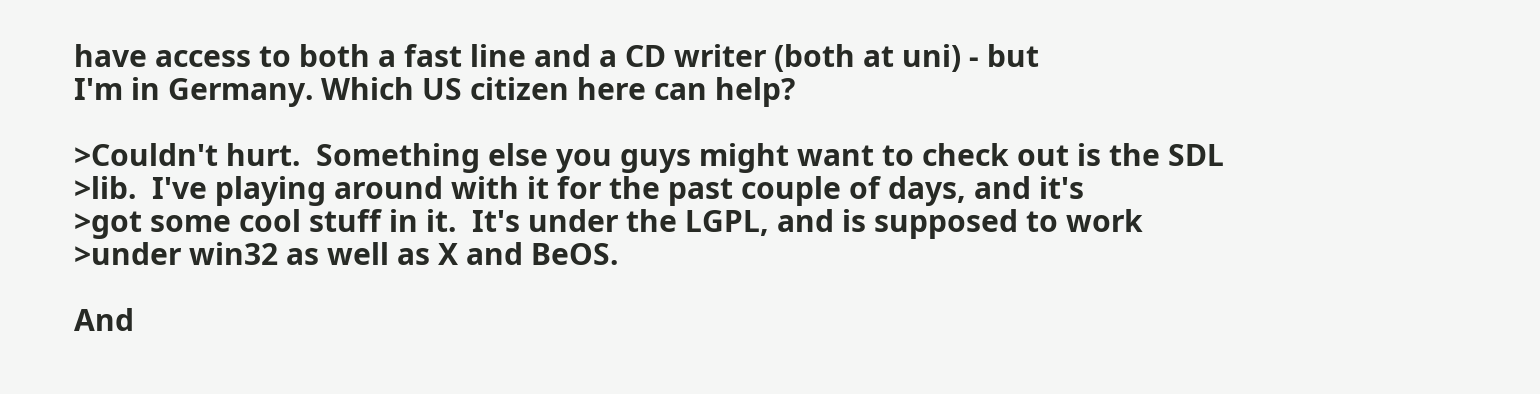have access to both a fast line and a CD writer (both at uni) - but
I'm in Germany. Which US citizen here can help?

>Couldn't hurt.  Something else you guys might want to check out is the SDL
>lib.  I've playing around with it for the past couple of days, and it's
>got some cool stuff in it.  It's under the LGPL, and is supposed to work
>under win32 as well as X and BeOS.

And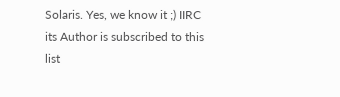Solaris. Yes, we know it ;) IIRC its Author is subscribed to this list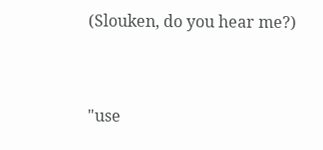(Slouken, do you hear me?)


"use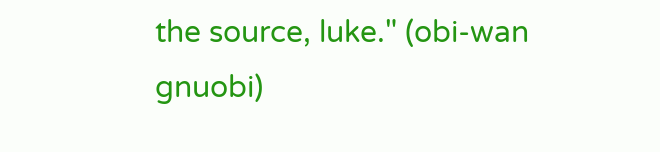the source, luke." (obi-wan gnuobi)